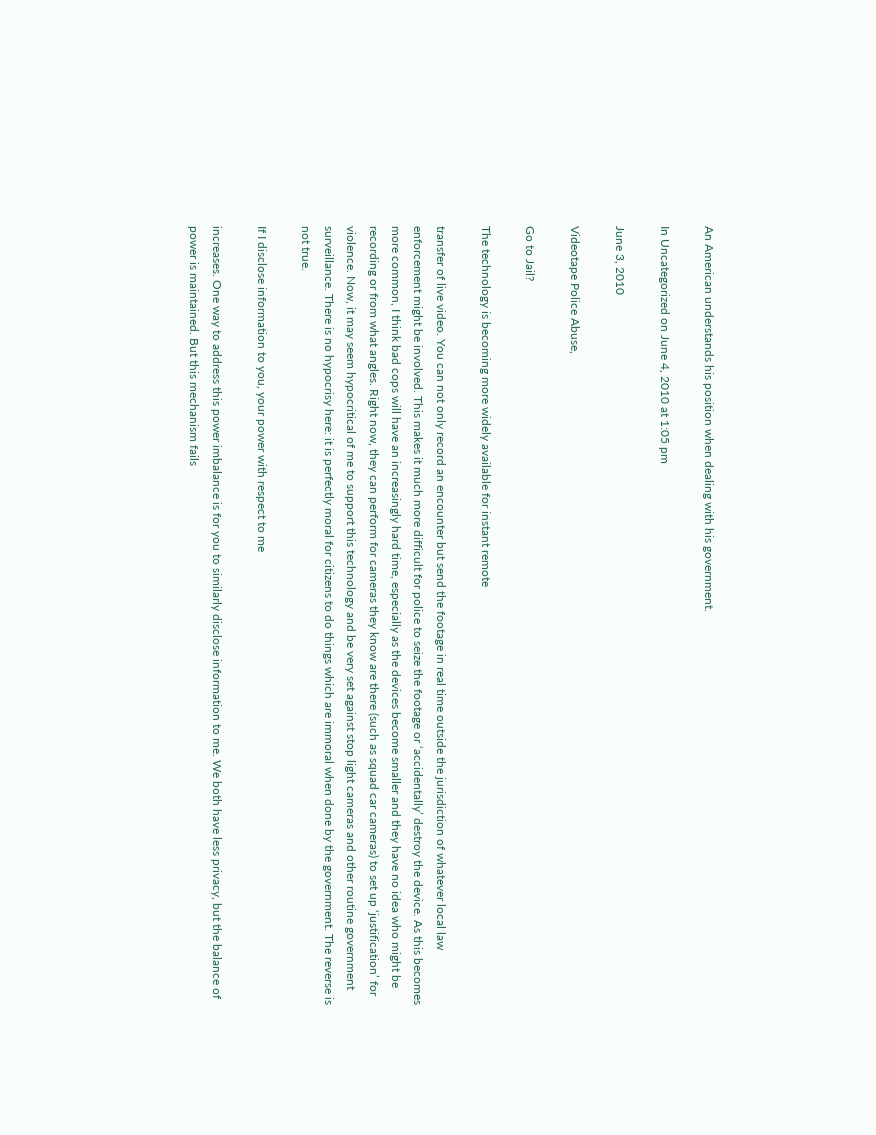An American understands his position when dealing with his government.

In Uncategorized on June 4, 2010 at 1:05 pm

June 3, 2010

Videotape Police Abuse,

Go to Jail?

The technology is becoming more widely available for instant remote

transfer of live video. You can not only record an encounter but send the footage in real time outside the jurisdiction of whatever local law enforcement might be involved. This makes it much more difficult for police to seize the footage or ‘accidentally’ destroy the device. As this becomes more common, I think bad cops will have an increasingly hard time, especially as the devices become smaller and they have no idea who might be recording or from what angles. Right now, they can perform for cameras they know are there (such as squad car cameras) to set up ‘justification’ for violence. Now, it may seem hypocritical of me to support this technology and be very set against stop light cameras and other routine government surveillance. There is no hypocrisy here: it is perfectly moral for citizens to do things which are immoral when done by the government. The reverse is not true.

If I disclose information to you, your power with respect to me

increases. One way to address this power imbalance is for you to similarly disclose information to me. We both have less privacy, but the balance of power is maintained. But this mechanism fails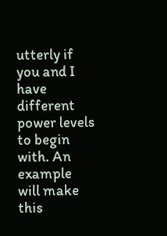utterly if you and I have different power levels to begin with. An example will make this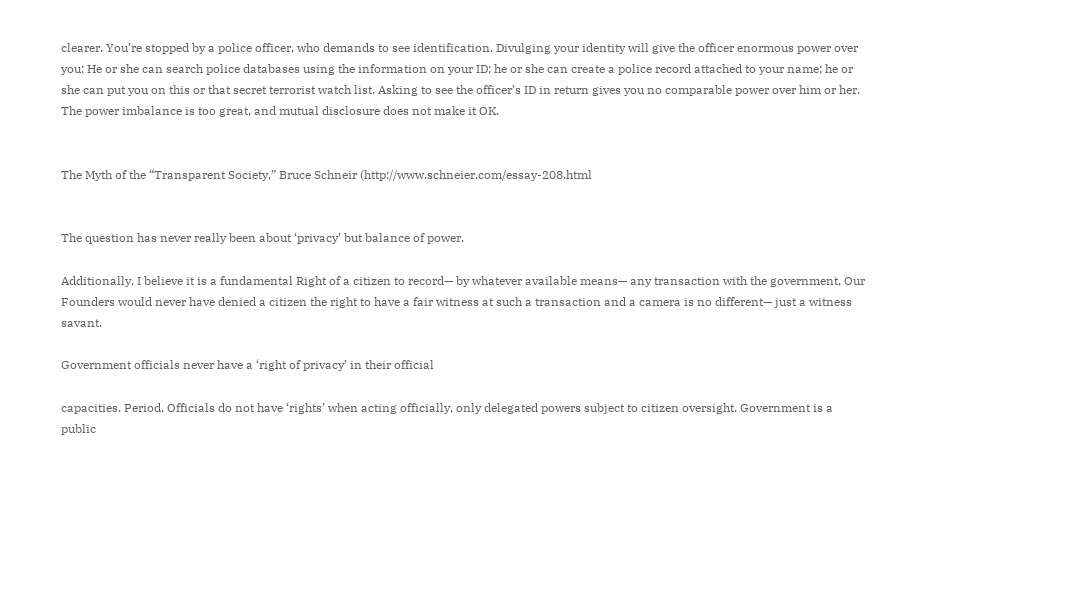clearer. You’re stopped by a police officer, who demands to see identification. Divulging your identity will give the officer enormous power over you: He or she can search police databases using the information on your ID; he or she can create a police record attached to your name; he or she can put you on this or that secret terrorist watch list. Asking to see the officer’s ID in return gives you no comparable power over him or her. The power imbalance is too great, and mutual disclosure does not make it OK.


The Myth of the “Transparent Society,” Bruce Schneir (http://www.schneier.com/essay-208.html


The question has never really been about ‘privacy’ but balance of power.

Additionally, I believe it is a fundamental Right of a citizen to record— by whatever available means— any transaction with the government, Our Founders would never have denied a citizen the right to have a fair witness at such a transaction and a camera is no different— just a witness savant.

Government officials never have a ‘right of privacy’ in their official

capacities. Period. Officials do not have ‘rights’ when acting officially, only delegated powers subject to citizen oversight. Government is a public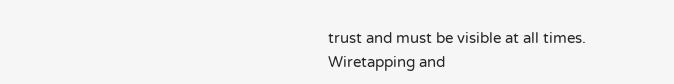trust and must be visible at all times. Wiretapping and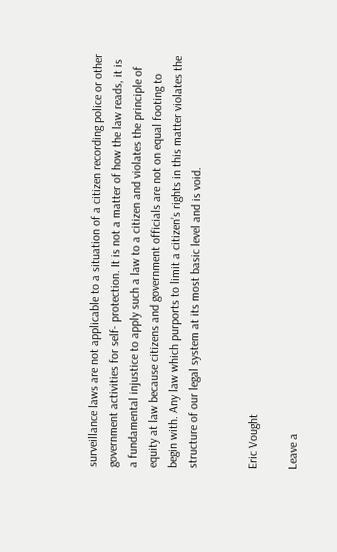surveillance laws are not applicable to a situation of a citizen recording police or other government activities for self- protection. It is not a matter of how the law reads, it is a fundamental injustice to apply such a law to a citizen and violates the principle of equity at law because citizens and government officials are not on equal footing to begin with. Any law which purports to limit a citizen’s rights in this matter violates the structure of our legal system at its most basic level and is void.


Eric Vought

Leave a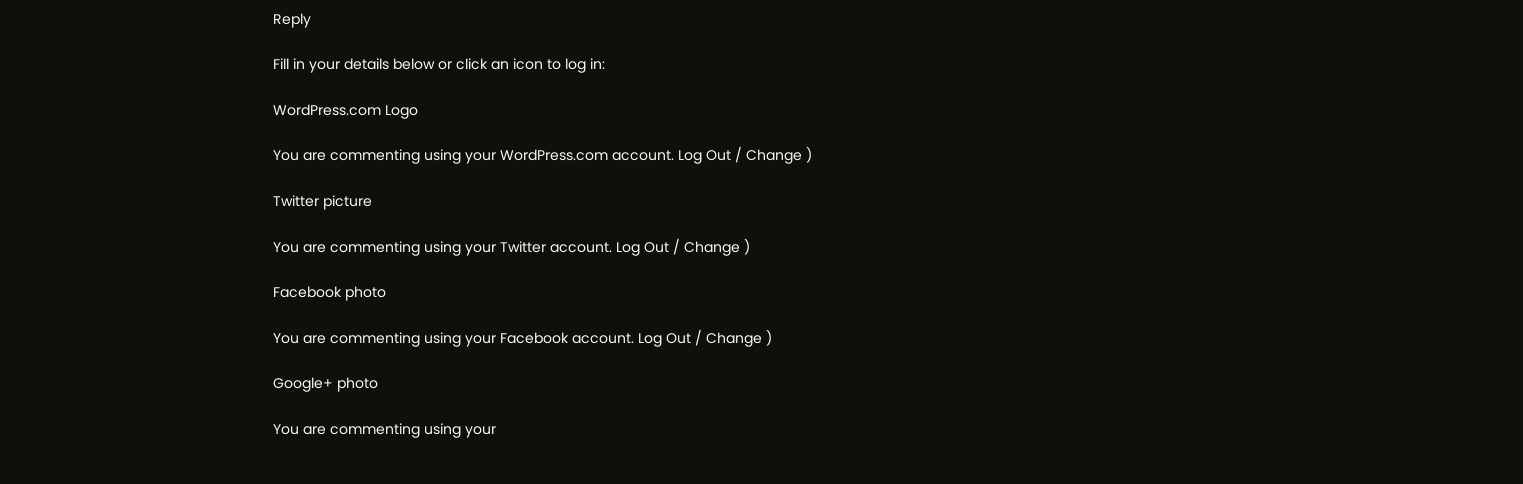Reply

Fill in your details below or click an icon to log in:

WordPress.com Logo

You are commenting using your WordPress.com account. Log Out / Change )

Twitter picture

You are commenting using your Twitter account. Log Out / Change )

Facebook photo

You are commenting using your Facebook account. Log Out / Change )

Google+ photo

You are commenting using your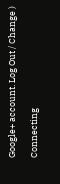Google+ account. Log Out / Change )

Connecting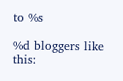to %s

%d bloggers like this: